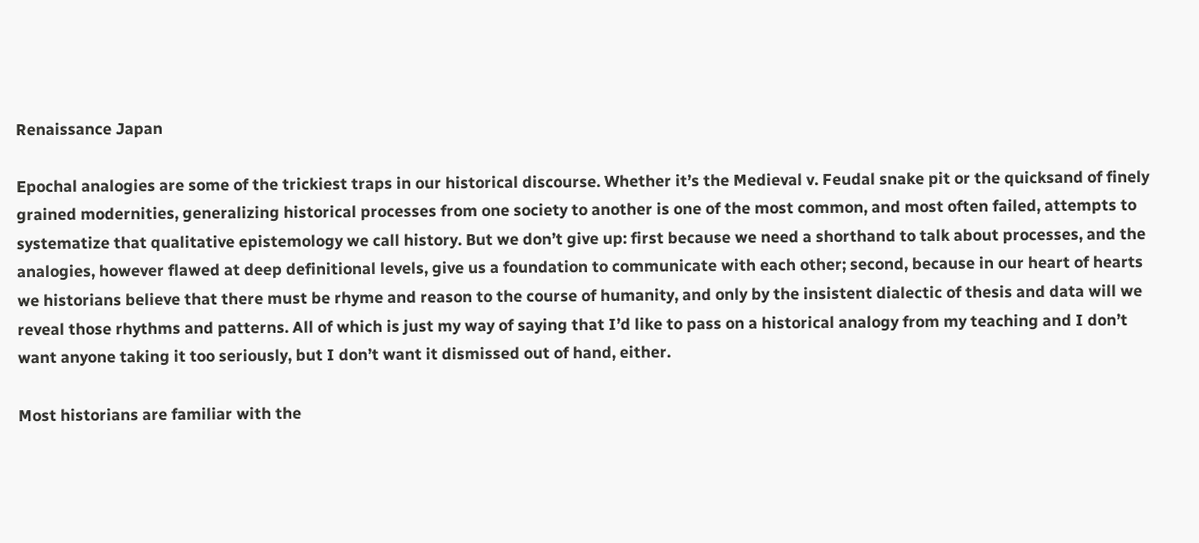Renaissance Japan

Epochal analogies are some of the trickiest traps in our historical discourse. Whether it’s the Medieval v. Feudal snake pit or the quicksand of finely grained modernities, generalizing historical processes from one society to another is one of the most common, and most often failed, attempts to systematize that qualitative epistemology we call history. But we don’t give up: first because we need a shorthand to talk about processes, and the analogies, however flawed at deep definitional levels, give us a foundation to communicate with each other; second, because in our heart of hearts we historians believe that there must be rhyme and reason to the course of humanity, and only by the insistent dialectic of thesis and data will we reveal those rhythms and patterns. All of which is just my way of saying that I’d like to pass on a historical analogy from my teaching and I don’t want anyone taking it too seriously, but I don’t want it dismissed out of hand, either.

Most historians are familiar with the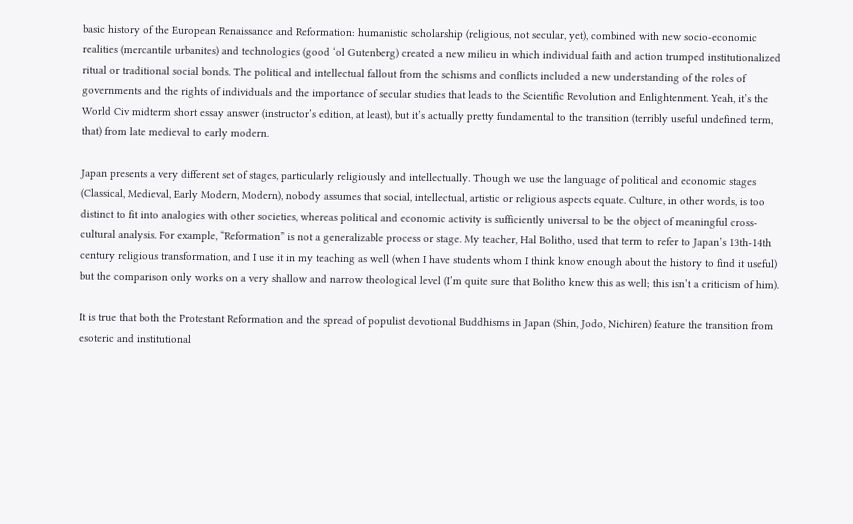basic history of the European Renaissance and Reformation: humanistic scholarship (religious, not secular, yet), combined with new socio-economic realities (mercantile urbanites) and technologies (good ‘ol Gutenberg) created a new milieu in which individual faith and action trumped institutionalized ritual or traditional social bonds. The political and intellectual fallout from the schisms and conflicts included a new understanding of the roles of governments and the rights of individuals and the importance of secular studies that leads to the Scientific Revolution and Enlightenment. Yeah, it’s the World Civ midterm short essay answer (instructor’s edition, at least), but it’s actually pretty fundamental to the transition (terribly useful undefined term, that) from late medieval to early modern.

Japan presents a very different set of stages, particularly religiously and intellectually. Though we use the language of political and economic stages (Classical, Medieval, Early Modern, Modern), nobody assumes that social, intellectual, artistic or religious aspects equate. Culture, in other words, is too distinct to fit into analogies with other societies, whereas political and economic activity is sufficiently universal to be the object of meaningful cross-cultural analysis. For example, “Reformation” is not a generalizable process or stage. My teacher, Hal Bolitho, used that term to refer to Japan’s 13th-14th century religious transformation, and I use it in my teaching as well (when I have students whom I think know enough about the history to find it useful) but the comparison only works on a very shallow and narrow theological level (I’m quite sure that Bolitho knew this as well; this isn’t a criticism of him).

It is true that both the Protestant Reformation and the spread of populist devotional Buddhisms in Japan (Shin, Jodo, Nichiren) feature the transition from esoteric and institutional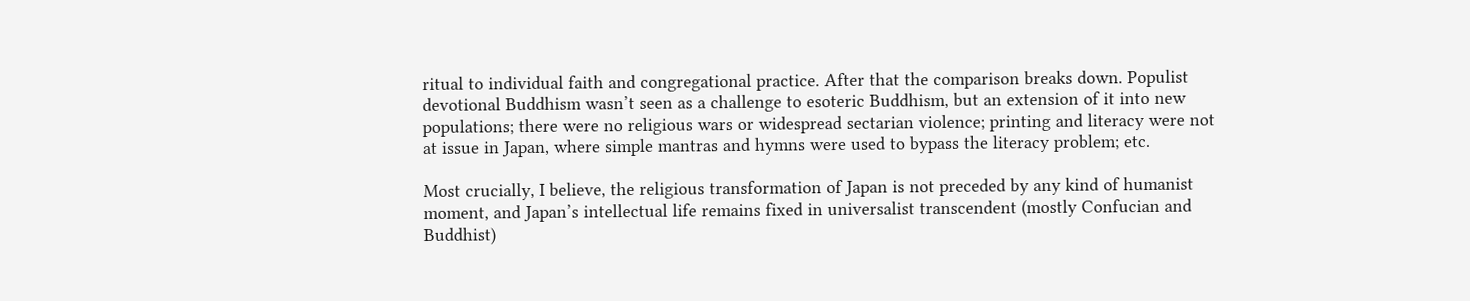ritual to individual faith and congregational practice. After that the comparison breaks down. Populist devotional Buddhism wasn’t seen as a challenge to esoteric Buddhism, but an extension of it into new populations; there were no religious wars or widespread sectarian violence; printing and literacy were not at issue in Japan, where simple mantras and hymns were used to bypass the literacy problem; etc.

Most crucially, I believe, the religious transformation of Japan is not preceded by any kind of humanist moment, and Japan’s intellectual life remains fixed in universalist transcendent (mostly Confucian and Buddhist)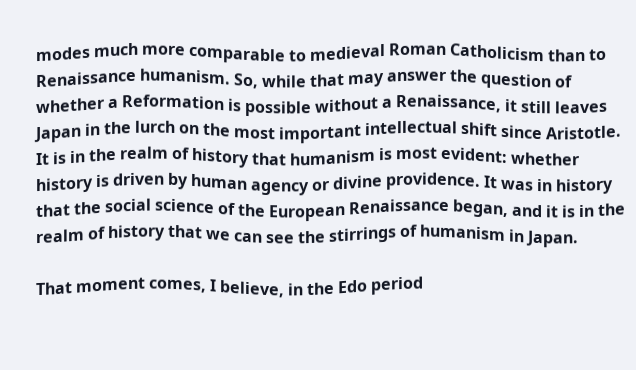modes much more comparable to medieval Roman Catholicism than to Renaissance humanism. So, while that may answer the question of whether a Reformation is possible without a Renaissance, it still leaves Japan in the lurch on the most important intellectual shift since Aristotle. It is in the realm of history that humanism is most evident: whether history is driven by human agency or divine providence. It was in history that the social science of the European Renaissance began, and it is in the realm of history that we can see the stirrings of humanism in Japan.

That moment comes, I believe, in the Edo period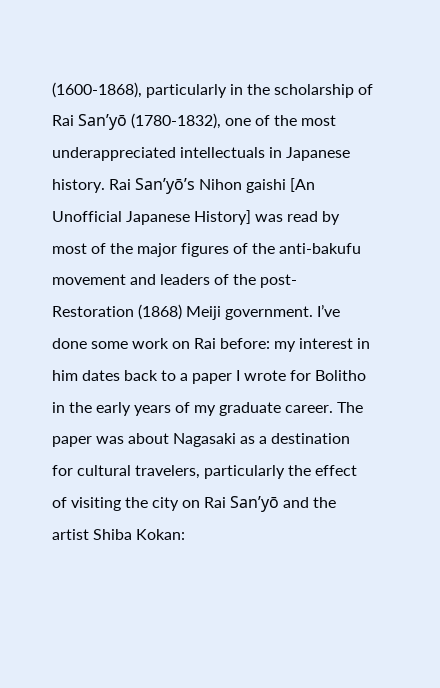(1600-1868), particularly in the scholarship of Rai San’yō (1780-1832), one of the most underappreciated intellectuals in Japanese history. Rai San’yō’s Nihon gaishi [An Unofficial Japanese History] was read by most of the major figures of the anti-bakufu movement and leaders of the post-Restoration (1868) Meiji government. I’ve done some work on Rai before: my interest in him dates back to a paper I wrote for Bolitho in the early years of my graduate career. The paper was about Nagasaki as a destination for cultural travelers, particularly the effect of visiting the city on Rai San’yō and the artist Shiba Kokan: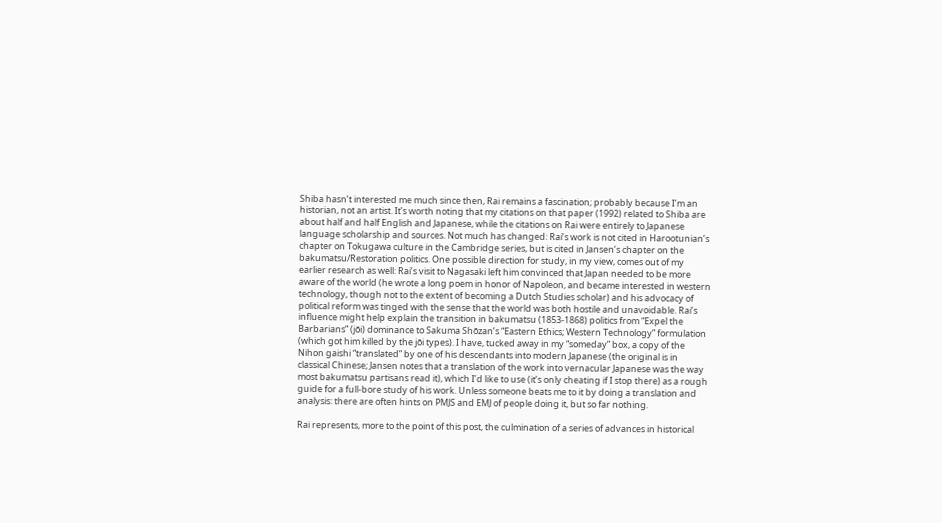Shiba hasn’t interested me much since then, Rai remains a fascination; probably because I’m an historian, not an artist. It’s worth noting that my citations on that paper (1992) related to Shiba are about half and half English and Japanese, while the citations on Rai were entirely to Japanese language scholarship and sources. Not much has changed: Rai’s work is not cited in Harootunian’s chapter on Tokugawa culture in the Cambridge series, but is cited in Jansen’s chapter on the bakumatsu/Restoration politics. One possible direction for study, in my view, comes out of my earlier research as well: Rai’s visit to Nagasaki left him convinced that Japan needed to be more aware of the world (he wrote a long poem in honor of Napoleon, and became interested in western technology, though not to the extent of becoming a Dutch Studies scholar) and his advocacy of political reform was tinged with the sense that the world was both hostile and unavoidable. Rai’s influence might help explain the transition in bakumatsu (1853-1868) politics from “Expel the Barbarians” (jōi) dominance to Sakuma Shōzan’s “Eastern Ethics; Western Technology” formulation (which got him killed by the jōi types). I have, tucked away in my “someday” box, a copy of the Nihon gaishi “translated” by one of his descendants into modern Japanese (the original is in classical Chinese; Jansen notes that a translation of the work into vernacular Japanese was the way most bakumatsu partisans read it), which I’d like to use (it’s only cheating if I stop there) as a rough guide for a full-bore study of his work. Unless someone beats me to it by doing a translation and analysis: there are often hints on PMJS and EMJ of people doing it, but so far nothing.

Rai represents, more to the point of this post, the culmination of a series of advances in historical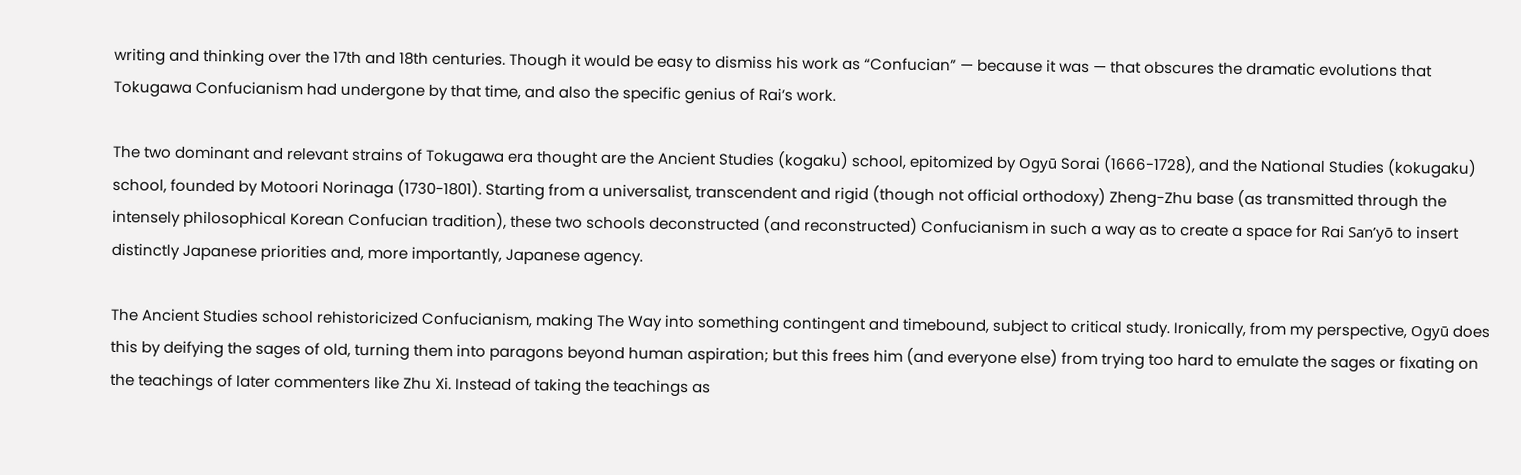writing and thinking over the 17th and 18th centuries. Though it would be easy to dismiss his work as “Confucian” — because it was — that obscures the dramatic evolutions that Tokugawa Confucianism had undergone by that time, and also the specific genius of Rai’s work.

The two dominant and relevant strains of Tokugawa era thought are the Ancient Studies (kogaku) school, epitomized by Ogyū Sorai (1666-1728), and the National Studies (kokugaku) school, founded by Motoori Norinaga (1730-1801). Starting from a universalist, transcendent and rigid (though not official orthodoxy) Zheng-Zhu base (as transmitted through the intensely philosophical Korean Confucian tradition), these two schools deconstructed (and reconstructed) Confucianism in such a way as to create a space for Rai San’yō to insert distinctly Japanese priorities and, more importantly, Japanese agency.

The Ancient Studies school rehistoricized Confucianism, making The Way into something contingent and timebound, subject to critical study. Ironically, from my perspective, Ogyū does this by deifying the sages of old, turning them into paragons beyond human aspiration; but this frees him (and everyone else) from trying too hard to emulate the sages or fixating on the teachings of later commenters like Zhu Xi. Instead of taking the teachings as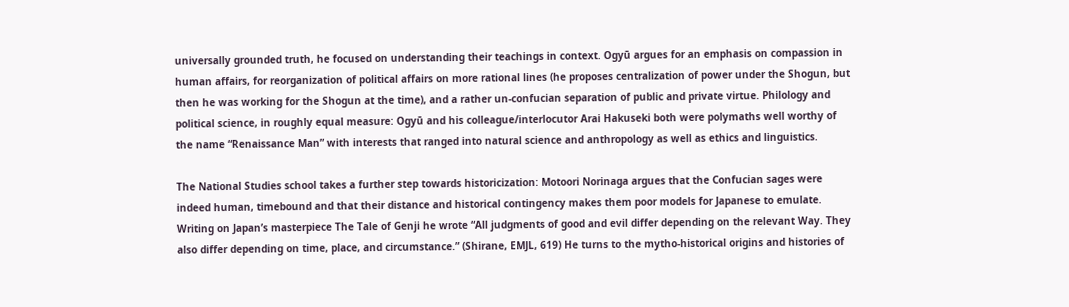universally grounded truth, he focused on understanding their teachings in context. Ogyū argues for an emphasis on compassion in human affairs, for reorganization of political affairs on more rational lines (he proposes centralization of power under the Shogun, but then he was working for the Shogun at the time), and a rather un-confucian separation of public and private virtue. Philology and political science, in roughly equal measure: Ogyū and his colleague/interlocutor Arai Hakuseki both were polymaths well worthy of the name “Renaissance Man” with interests that ranged into natural science and anthropology as well as ethics and linguistics.

The National Studies school takes a further step towards historicization: Motoori Norinaga argues that the Confucian sages were indeed human, timebound and that their distance and historical contingency makes them poor models for Japanese to emulate. Writing on Japan’s masterpiece The Tale of Genji he wrote “All judgments of good and evil differ depending on the relevant Way. They also differ depending on time, place, and circumstance.” (Shirane, EMJL, 619) He turns to the mytho-historical origins and histories of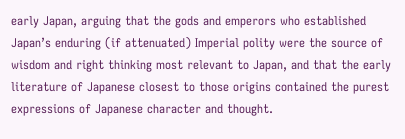early Japan, arguing that the gods and emperors who established Japan’s enduring (if attenuated) Imperial polity were the source of wisdom and right thinking most relevant to Japan, and that the early literature of Japanese closest to those origins contained the purest expressions of Japanese character and thought.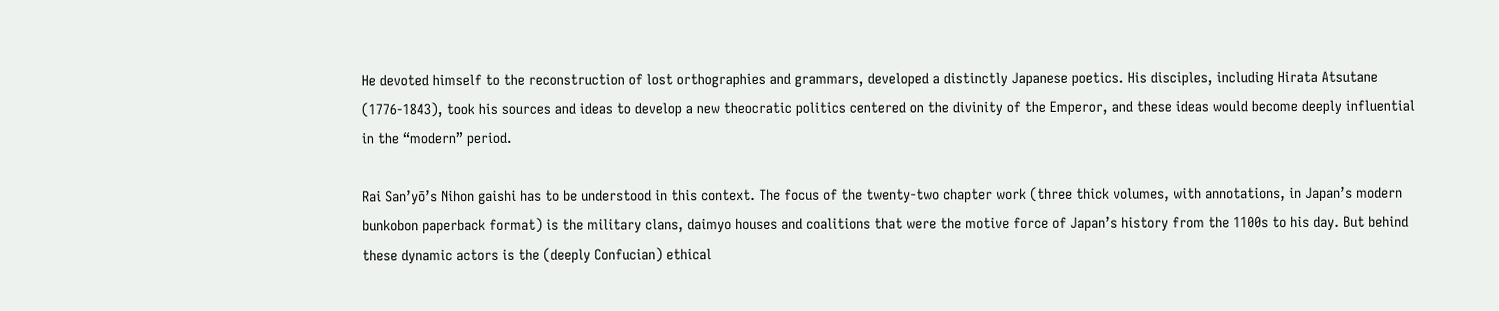He devoted himself to the reconstruction of lost orthographies and grammars, developed a distinctly Japanese poetics. His disciples, including Hirata Atsutane (1776-1843), took his sources and ideas to develop a new theocratic politics centered on the divinity of the Emperor, and these ideas would become deeply influential in the “modern” period.

Rai San’yō’s Nihon gaishi has to be understood in this context. The focus of the twenty-two chapter work (three thick volumes, with annotations, in Japan’s modern bunkobon paperback format) is the military clans, daimyo houses and coalitions that were the motive force of Japan’s history from the 1100s to his day. But behind these dynamic actors is the (deeply Confucian) ethical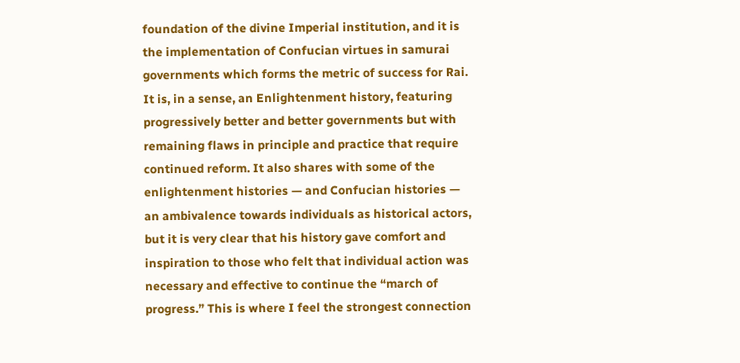foundation of the divine Imperial institution, and it is the implementation of Confucian virtues in samurai governments which forms the metric of success for Rai. It is, in a sense, an Enlightenment history, featuring progressively better and better governments but with remaining flaws in principle and practice that require continued reform. It also shares with some of the enlightenment histories — and Confucian histories — an ambivalence towards individuals as historical actors, but it is very clear that his history gave comfort and inspiration to those who felt that individual action was necessary and effective to continue the “march of progress.” This is where I feel the strongest connection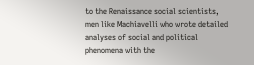to the Renaissance social scientists, men like Machiavelli who wrote detailed analyses of social and political phenomena with the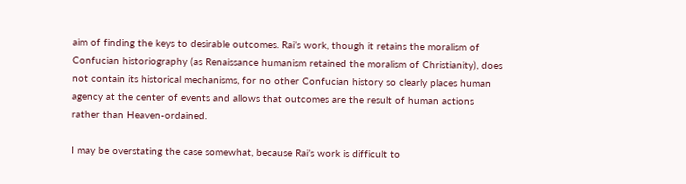aim of finding the keys to desirable outcomes. Rai’s work, though it retains the moralism of Confucian historiography (as Renaissance humanism retained the moralism of Christianity), does not contain its historical mechanisms, for no other Confucian history so clearly places human agency at the center of events and allows that outcomes are the result of human actions rather than Heaven-ordained.

I may be overstating the case somewhat, because Rai’s work is difficult to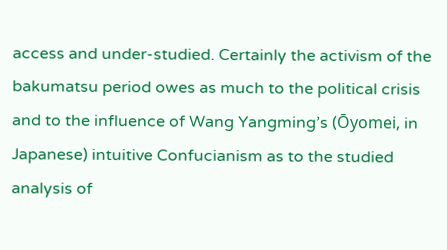access and under-studied. Certainly the activism of the bakumatsu period owes as much to the political crisis and to the influence of Wang Yangming’s (Ōyomei, in Japanese) intuitive Confucianism as to the studied analysis of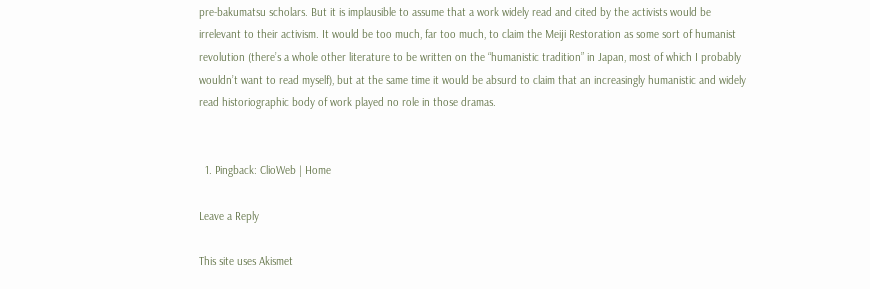pre-bakumatsu scholars. But it is implausible to assume that a work widely read and cited by the activists would be irrelevant to their activism. It would be too much, far too much, to claim the Meiji Restoration as some sort of humanist revolution (there’s a whole other literature to be written on the “humanistic tradition” in Japan, most of which I probably wouldn’t want to read myself), but at the same time it would be absurd to claim that an increasingly humanistic and widely read historiographic body of work played no role in those dramas.


  1. Pingback: ClioWeb | Home

Leave a Reply

This site uses Akismet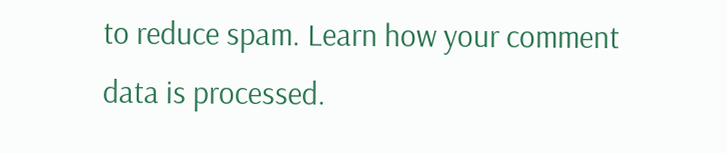to reduce spam. Learn how your comment data is processed.